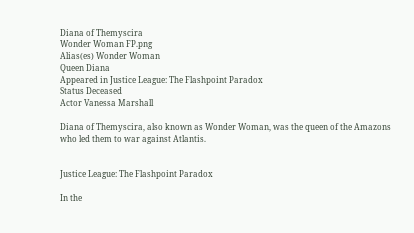Diana of Themyscira
Wonder Woman FP.png
Alias(es) Wonder Woman
Queen Diana
Appeared in Justice League: The Flashpoint Paradox
Status Deceased
Actor Vanessa Marshall

Diana of Themyscira, also known as Wonder Woman, was the queen of the Amazons who led them to war against Atlantis.


Justice League: The Flashpoint Paradox

In the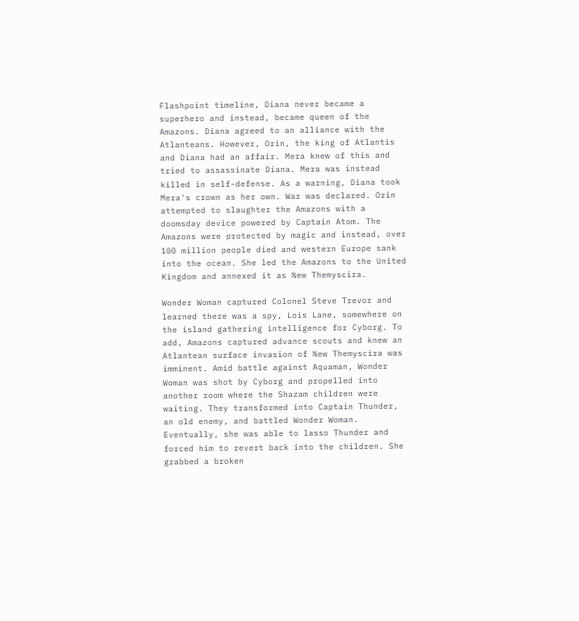Flashpoint timeline, Diana never became a superhero and instead, became queen of the Amazons. Diana agreed to an alliance with the Atlanteans. However, Orin, the king of Atlantis and Diana had an affair. Mera knew of this and tried to assassinate Diana. Mera was instead killed in self-defense. As a warning, Diana took Mera's crown as her own. War was declared. Orin attempted to slaughter the Amazons with a doomsday device powered by Captain Atom. The Amazons were protected by magic and instead, over 100 million people died and western Europe sank into the ocean. She led the Amazons to the United Kingdom and annexed it as New Themyscira.

Wonder Woman captured Colonel Steve Trevor and learned there was a spy, Lois Lane, somewhere on the island gathering intelligence for Cyborg. To add, Amazons captured advance scouts and knew an Atlantean surface invasion of New Themyscira was imminent. Amid battle against Aquaman, Wonder Woman was shot by Cyborg and propelled into another room where the Shazam children were waiting. They transformed into Captain Thunder, an old enemy, and battled Wonder Woman. Eventually, she was able to lasso Thunder and forced him to revert back into the children. She grabbed a broken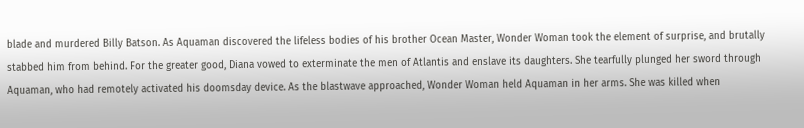blade and murdered Billy Batson. As Aquaman discovered the lifeless bodies of his brother Ocean Master, Wonder Woman took the element of surprise, and brutally stabbed him from behind. For the greater good, Diana vowed to exterminate the men of Atlantis and enslave its daughters. She tearfully plunged her sword through Aquaman, who had remotely activated his doomsday device. As the blastwave approached, Wonder Woman held Aquaman in her arms. She was killed when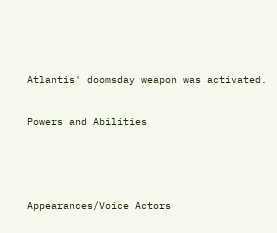Atlantis' doomsday weapon was activated.

Powers and Abilities



Appearances/Voice Actors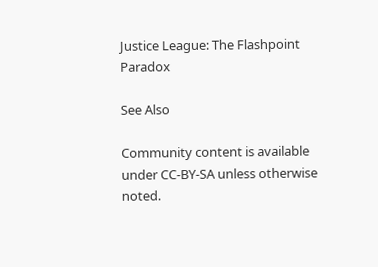Justice League: The Flashpoint Paradox

See Also

Community content is available under CC-BY-SA unless otherwise noted.